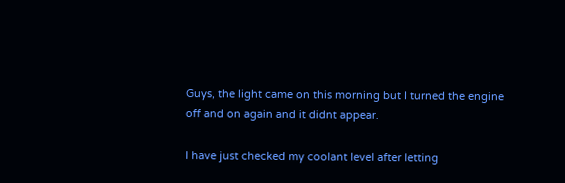Guys, the light came on this morning but I turned the engine off and on again and it didnt appear.

I have just checked my coolant level after letting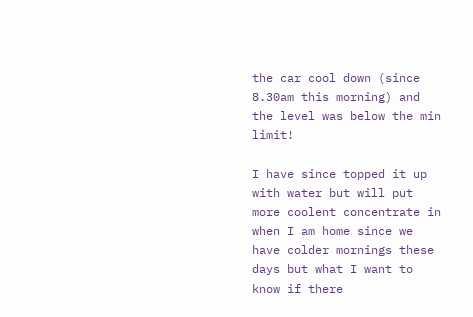the car cool down (since 8.30am this morning) and the level was below the min limit!

I have since topped it up with water but will put more coolent concentrate in when I am home since we have colder mornings these days but what I want to know if there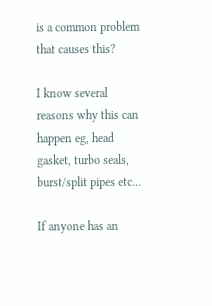is a common problem that causes this?

I know several reasons why this can happen eg, head gasket, turbo seals, burst/split pipes etc...

If anyone has an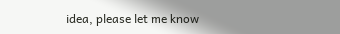idea, please let me know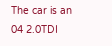The car is an 04 2.0TDI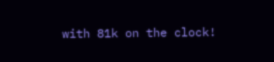with 81k on the clock!